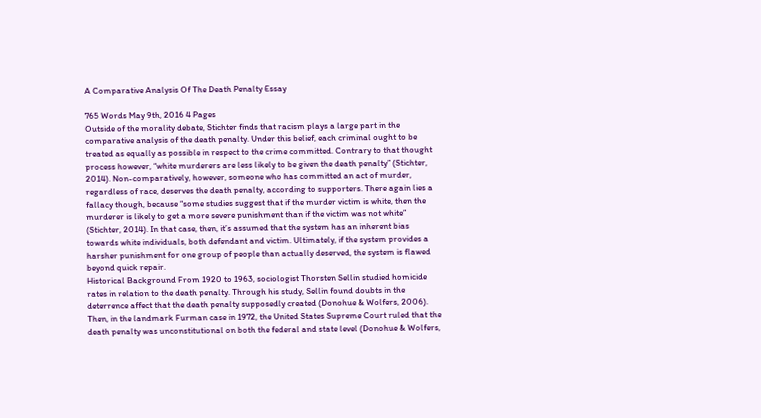A Comparative Analysis Of The Death Penalty Essay

765 Words May 9th, 2016 4 Pages
Outside of the morality debate, Stichter finds that racism plays a large part in the comparative analysis of the death penalty. Under this belief, each criminal ought to be treated as equally as possible in respect to the crime committed. Contrary to that thought process however, “white murderers are less likely to be given the death penalty” (Stichter, 2014). Non-comparatively, however, someone who has committed an act of murder, regardless of race, deserves the death penalty, according to supporters. There again lies a fallacy though, because “some studies suggest that if the murder victim is white, then the murderer is likely to get a more severe punishment than if the victim was not white” (Stichter, 2014). In that case, then, it’s assumed that the system has an inherent bias towards white individuals, both defendant and victim. Ultimately, if the system provides a harsher punishment for one group of people than actually deserved, the system is flawed beyond quick repair.
Historical Background From 1920 to 1963, sociologist Thorsten Sellin studied homicide rates in relation to the death penalty. Through his study, Sellin found doubts in the deterrence affect that the death penalty supposedly created (Donohue & Wolfers, 2006). Then, in the landmark Furman case in 1972, the United States Supreme Court ruled that the death penalty was unconstitutional on both the federal and state level (Donohue & Wolfers,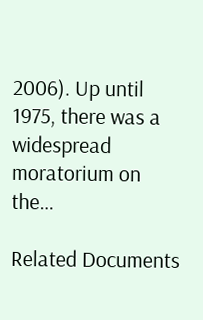2006). Up until 1975, there was a widespread moratorium on the…

Related Documents